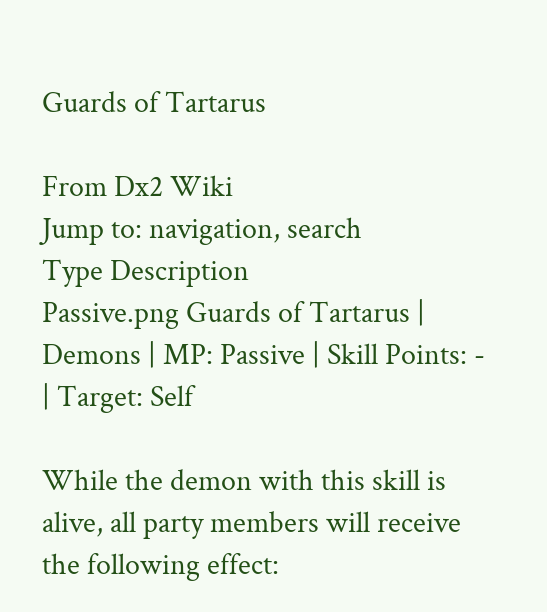Guards of Tartarus

From Dx2 Wiki
Jump to: navigation, search
Type Description
Passive.png Guards of Tartarus | Demons | MP: Passive | Skill Points: - | Target: Self

While the demon with this skill is alive, all party members will receive the following effect: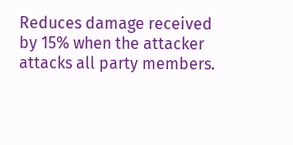Reduces damage received by 15% when the attacker attacks all party members.